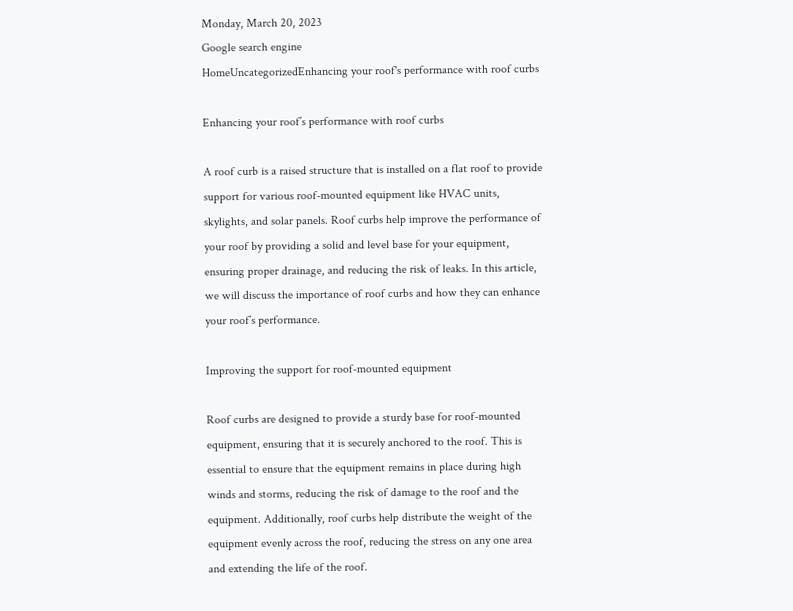Monday, March 20, 2023
Google search engine
HomeUncategorizedEnhancing your roof's performance with roof curbs

Enhancing your roof’s performance with roof curbs

A roof curb is a raised structure that is installed on a flat roof to provide support for various roof-mounted equipment like HVAC units, skylights, and solar panels. Roof curbs help improve the performance of your roof by providing a solid and level base for your equipment, ensuring proper drainage, and reducing the risk of leaks. In this article, we will discuss the importance of roof curbs and how they can enhance your roof’s performance.

Improving the support for roof-mounted equipment

Roof curbs are designed to provide a sturdy base for roof-mounted equipment, ensuring that it is securely anchored to the roof. This is essential to ensure that the equipment remains in place during high winds and storms, reducing the risk of damage to the roof and the equipment. Additionally, roof curbs help distribute the weight of the equipment evenly across the roof, reducing the stress on any one area and extending the life of the roof.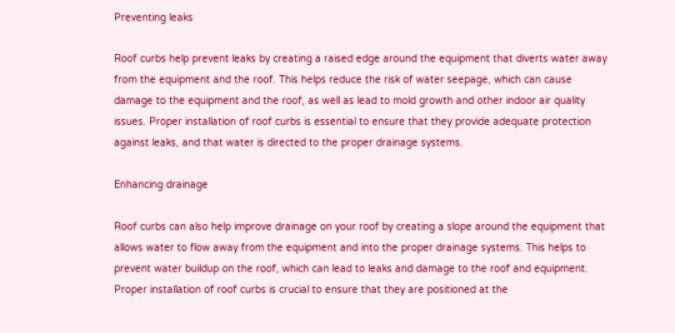Preventing leaks

Roof curbs help prevent leaks by creating a raised edge around the equipment that diverts water away from the equipment and the roof. This helps reduce the risk of water seepage, which can cause damage to the equipment and the roof, as well as lead to mold growth and other indoor air quality issues. Proper installation of roof curbs is essential to ensure that they provide adequate protection against leaks, and that water is directed to the proper drainage systems.

Enhancing drainage

Roof curbs can also help improve drainage on your roof by creating a slope around the equipment that allows water to flow away from the equipment and into the proper drainage systems. This helps to prevent water buildup on the roof, which can lead to leaks and damage to the roof and equipment. Proper installation of roof curbs is crucial to ensure that they are positioned at the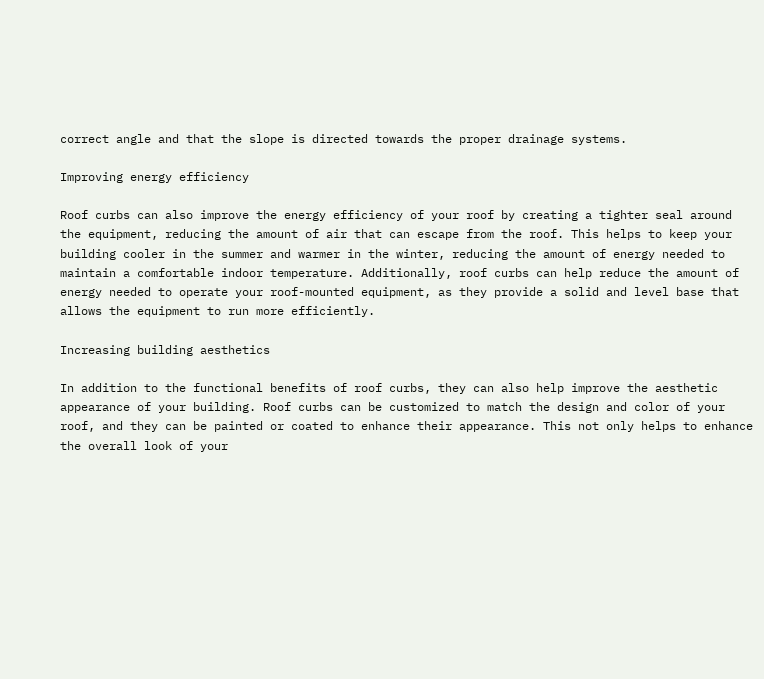correct angle and that the slope is directed towards the proper drainage systems.

Improving energy efficiency

Roof curbs can also improve the energy efficiency of your roof by creating a tighter seal around the equipment, reducing the amount of air that can escape from the roof. This helps to keep your building cooler in the summer and warmer in the winter, reducing the amount of energy needed to maintain a comfortable indoor temperature. Additionally, roof curbs can help reduce the amount of energy needed to operate your roof-mounted equipment, as they provide a solid and level base that allows the equipment to run more efficiently.

Increasing building aesthetics

In addition to the functional benefits of roof curbs, they can also help improve the aesthetic appearance of your building. Roof curbs can be customized to match the design and color of your roof, and they can be painted or coated to enhance their appearance. This not only helps to enhance the overall look of your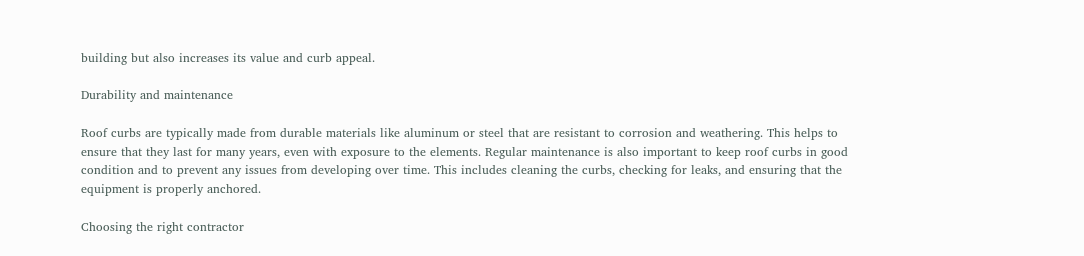building but also increases its value and curb appeal.

Durability and maintenance

Roof curbs are typically made from durable materials like aluminum or steel that are resistant to corrosion and weathering. This helps to ensure that they last for many years, even with exposure to the elements. Regular maintenance is also important to keep roof curbs in good condition and to prevent any issues from developing over time. This includes cleaning the curbs, checking for leaks, and ensuring that the equipment is properly anchored.

Choosing the right contractor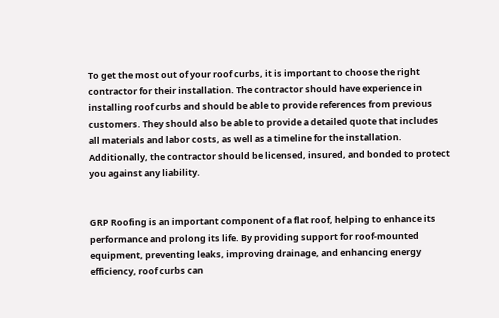To get the most out of your roof curbs, it is important to choose the right contractor for their installation. The contractor should have experience in installing roof curbs and should be able to provide references from previous customers. They should also be able to provide a detailed quote that includes all materials and labor costs, as well as a timeline for the installation. Additionally, the contractor should be licensed, insured, and bonded to protect you against any liability.


GRP Roofing is an important component of a flat roof, helping to enhance its performance and prolong its life. By providing support for roof-mounted equipment, preventing leaks, improving drainage, and enhancing energy efficiency, roof curbs can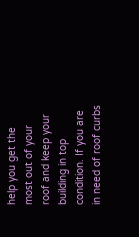help you get the most out of your roof and keep your building in top condition. If you are in need of roof curbs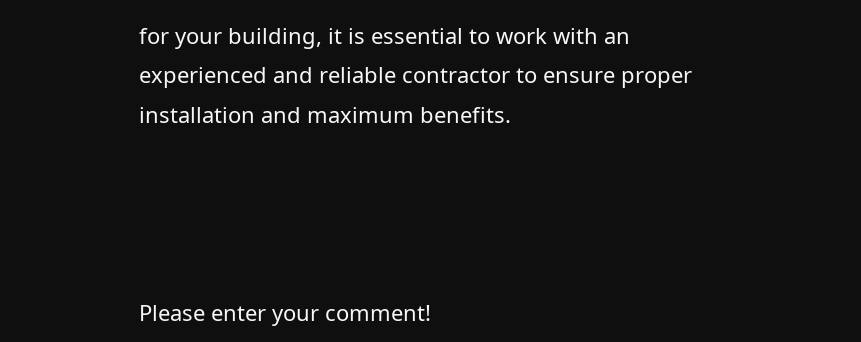for your building, it is essential to work with an experienced and reliable contractor to ensure proper installation and maximum benefits.




Please enter your comment!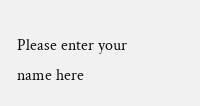Please enter your name here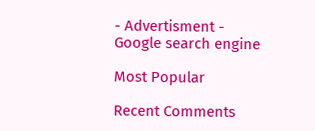- Advertisment -
Google search engine

Most Popular

Recent Comments